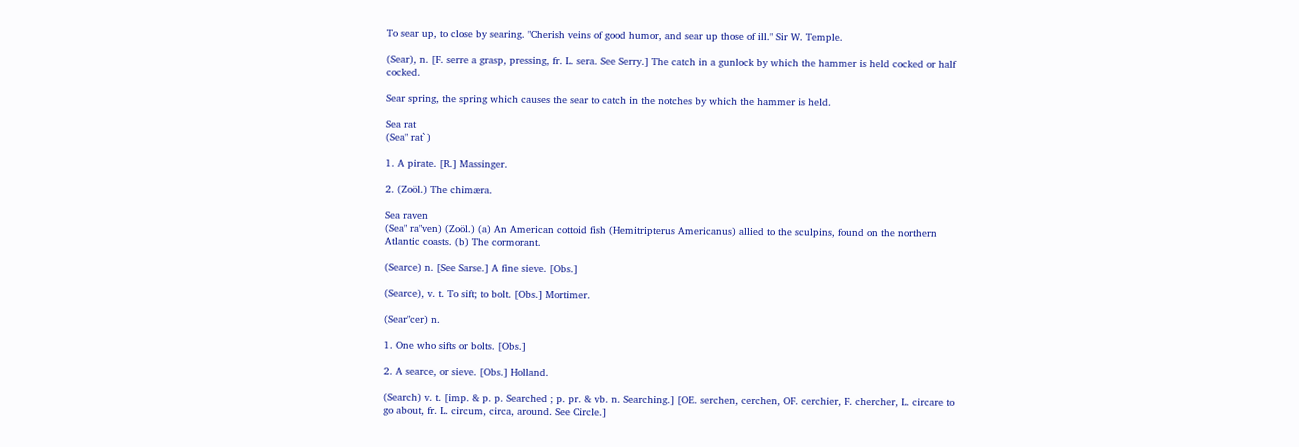To sear up, to close by searing. "Cherish veins of good humor, and sear up those of ill." Sir W. Temple.

(Sear), n. [F. serre a grasp, pressing, fr. L. sera. See Serry.] The catch in a gunlock by which the hammer is held cocked or half cocked.

Sear spring, the spring which causes the sear to catch in the notches by which the hammer is held.

Sea rat
(Sea" rat`)

1. A pirate. [R.] Massinger.

2. (Zoöl.) The chimæra.

Sea raven
(Sea" ra"ven) (Zoöl.) (a) An American cottoid fish (Hemitripterus Americanus) allied to the sculpins, found on the northern Atlantic coasts. (b) The cormorant.

(Searce) n. [See Sarse.] A fine sieve. [Obs.]

(Searce), v. t. To sift; to bolt. [Obs.] Mortimer.

(Sear"cer) n.

1. One who sifts or bolts. [Obs.]

2. A searce, or sieve. [Obs.] Holland.

(Search) v. t. [imp. & p. p. Searched ; p. pr. & vb. n. Searching.] [OE. serchen, cerchen, OF. cerchier, F. chercher, L. circare to go about, fr. L. circum, circa, around. See Circle.]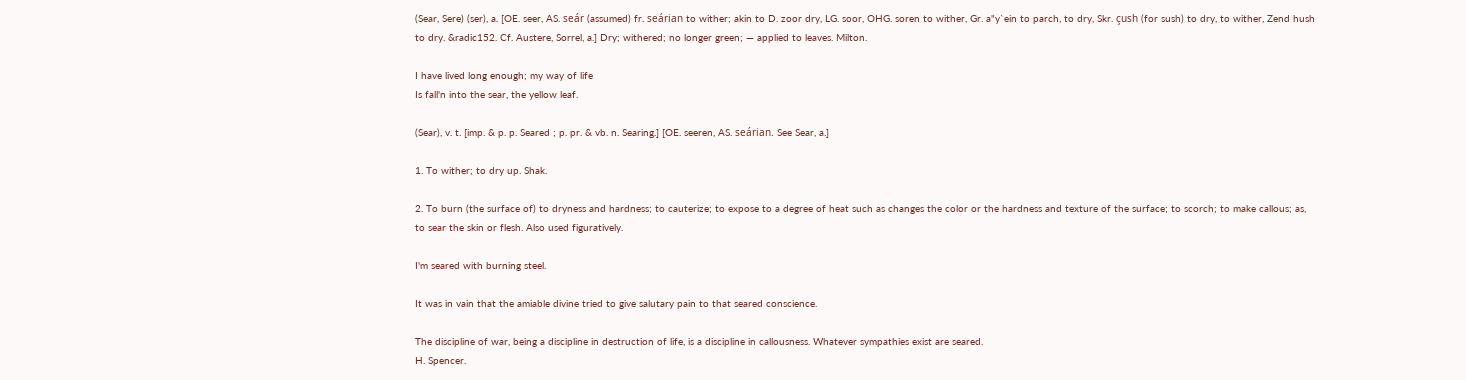(Sear, Sere) (ser), a. [OE. seer, AS. seár (assumed) fr. seárian to wither; akin to D. zoor dry, LG. soor, OHG. soren to wither, Gr. a"y`ein to parch, to dry, Skr. çush (for sush) to dry, to wither, Zend hush to dry. &radic152. Cf. Austere, Sorrel, a.] Dry; withered; no longer green; — applied to leaves. Milton.

I have lived long enough; my way of life
Is fall'n into the sear, the yellow leaf.

(Sear), v. t. [imp. & p. p. Seared ; p. pr. & vb. n. Searing.] [OE. seeren, AS. seárian. See Sear, a.]

1. To wither; to dry up. Shak.

2. To burn (the surface of) to dryness and hardness; to cauterize; to expose to a degree of heat such as changes the color or the hardness and texture of the surface; to scorch; to make callous; as, to sear the skin or flesh. Also used figuratively.

I'm seared with burning steel.

It was in vain that the amiable divine tried to give salutary pain to that seared conscience.

The discipline of war, being a discipline in destruction of life, is a discipline in callousness. Whatever sympathies exist are seared.
H. Spencer.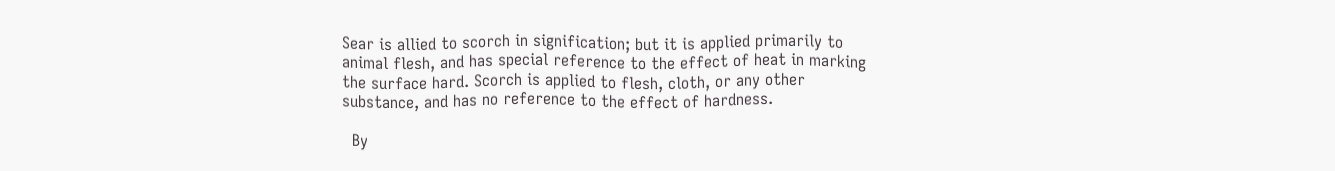Sear is allied to scorch in signification; but it is applied primarily to animal flesh, and has special reference to the effect of heat in marking the surface hard. Scorch is applied to flesh, cloth, or any other substance, and has no reference to the effect of hardness.

  By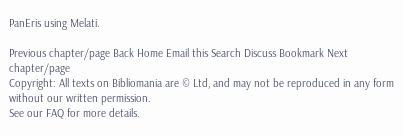PanEris using Melati.

Previous chapter/page Back Home Email this Search Discuss Bookmark Next chapter/page
Copyright: All texts on Bibliomania are © Ltd, and may not be reproduced in any form without our written permission.
See our FAQ for more details.